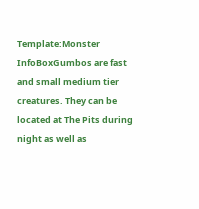Template:Monster InfoBoxGumbos are fast and small medium tier creatures. They can be located at The Pits during night as well as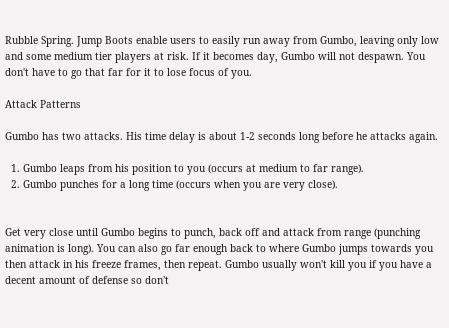Rubble Spring. Jump Boots enable users to easily run away from Gumbo, leaving only low and some medium tier players at risk. If it becomes day, Gumbo will not despawn. You don't have to go that far for it to lose focus of you.

Attack Patterns

Gumbo has two attacks. His time delay is about 1-2 seconds long before he attacks again.

  1. Gumbo leaps from his position to you (occurs at medium to far range).
  2. Gumbo punches for a long time (occurs when you are very close).


Get very close until Gumbo begins to punch, back off and attack from range (punching animation is long). You can also go far enough back to where Gumbo jumps towards you then attack in his freeze frames, then repeat. Gumbo usually won't kill you if you have a decent amount of defense so don't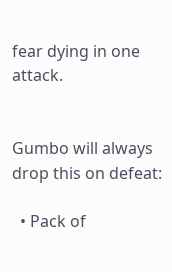fear dying in one attack.


Gumbo will always drop this on defeat:

  • Pack of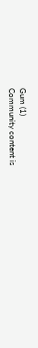Gum (1)
Community content is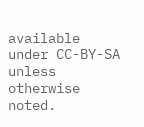available under CC-BY-SA unless otherwise noted.